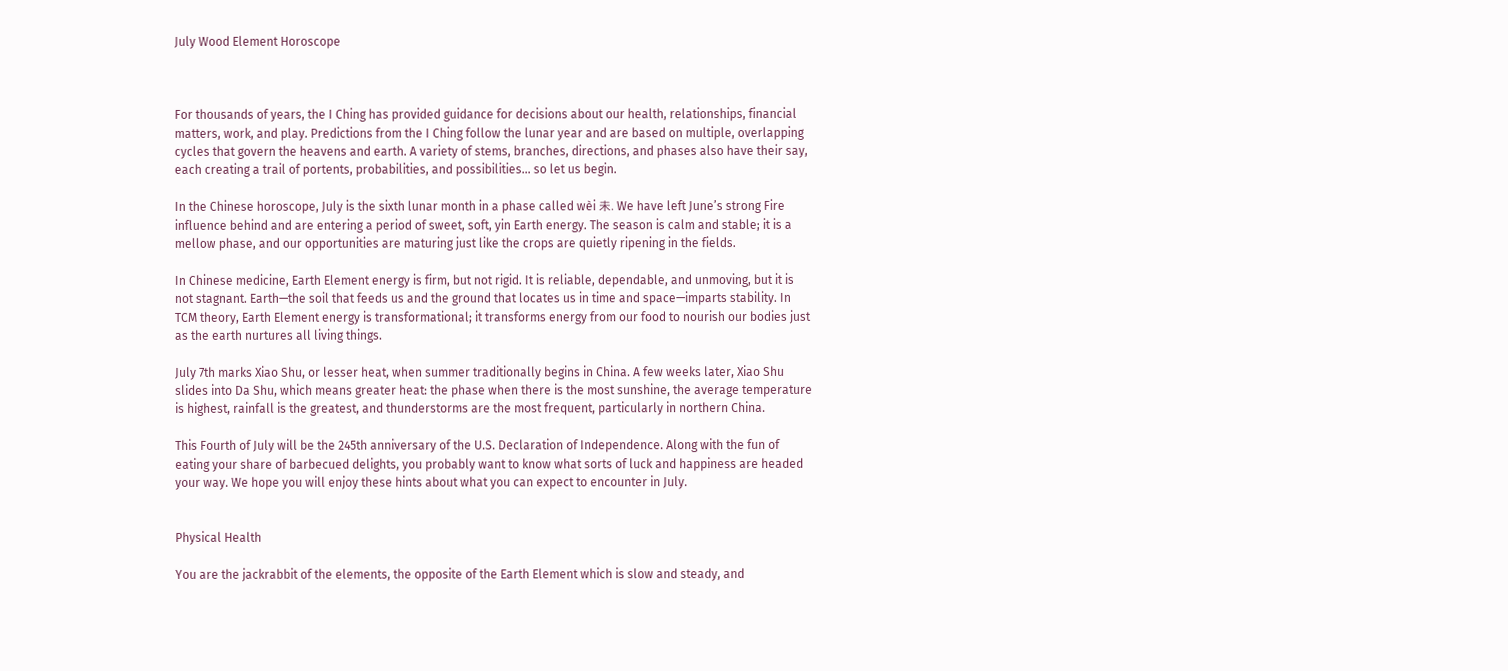July Wood Element Horoscope



For thousands of years, the I Ching has provided guidance for decisions about our health, relationships, financial matters, work, and play. Predictions from the I Ching follow the lunar year and are based on multiple, overlapping cycles that govern the heavens and earth. A variety of stems, branches, directions, and phases also have their say, each creating a trail of portents, probabilities, and possibilities… so let us begin.

In the Chinese horoscope, July is the sixth lunar month in a phase called wèi 未. We have left June’s strong Fire influence behind and are entering a period of sweet, soft, yin Earth energy. The season is calm and stable; it is a mellow phase, and our opportunities are maturing just like the crops are quietly ripening in the fields.

In Chinese medicine, Earth Element energy is firm, but not rigid. It is reliable, dependable, and unmoving, but it is not stagnant. Earth—the soil that feeds us and the ground that locates us in time and space—imparts stability. In TCM theory, Earth Element energy is transformational; it transforms energy from our food to nourish our bodies just as the earth nurtures all living things.

July 7th marks Xiao Shu, or lesser heat, when summer traditionally begins in China. A few weeks later, Xiao Shu slides into Da Shu, which means greater heat: the phase when there is the most sunshine, the average temperature is highest, rainfall is the greatest, and thunderstorms are the most frequent, particularly in northern China.

This Fourth of July will be the 245th anniversary of the U.S. Declaration of Independence. Along with the fun of eating your share of barbecued delights, you probably want to know what sorts of luck and happiness are headed your way. We hope you will enjoy these hints about what you can expect to encounter in July.


Physical Health

You are the jackrabbit of the elements, the opposite of the Earth Element which is slow and steady, and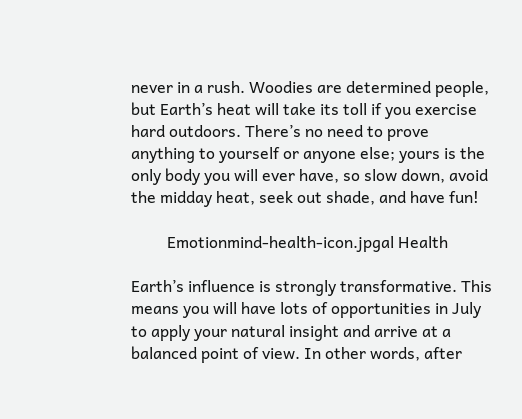never in a rush. Woodies are determined people, but Earth’s heat will take its toll if you exercise hard outdoors. There’s no need to prove anything to yourself or anyone else; yours is the only body you will ever have, so slow down, avoid the midday heat, seek out shade, and have fun!

         Emotionmind-health-icon.jpgal Health

Earth’s influence is strongly transformative. This means you will have lots of opportunities in July to apply your natural insight and arrive at a balanced point of view. In other words, after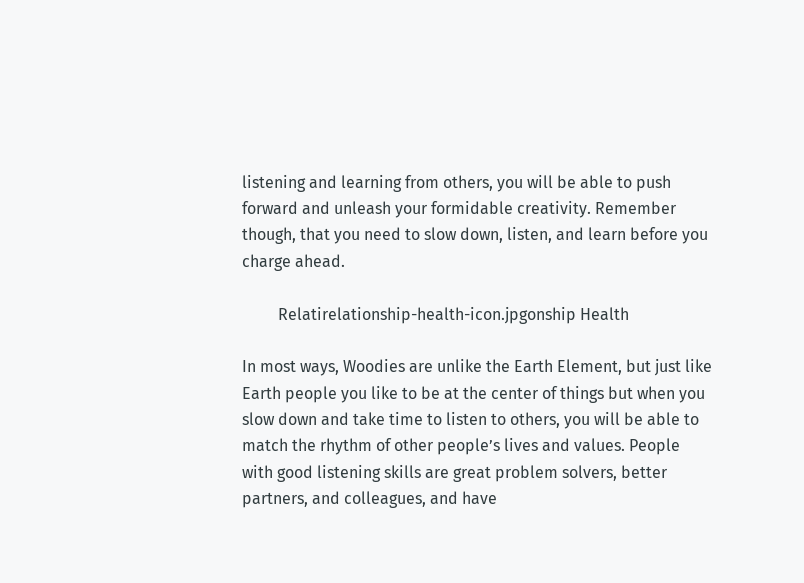listening and learning from others, you will be able to push forward and unleash your formidable creativity. Remember though, that you need to slow down, listen, and learn before you charge ahead.

         Relatirelationship-health-icon.jpgonship Health

In most ways, Woodies are unlike the Earth Element, but just like Earth people you like to be at the center of things but when you slow down and take time to listen to others, you will be able to match the rhythm of other people’s lives and values. People with good listening skills are great problem solvers, better partners, and colleagues, and have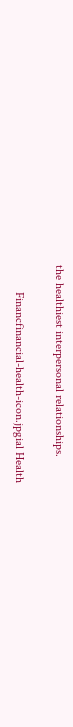the healthiest interpersonal relationships.

         Financfinancial-health-icon.jpgial Health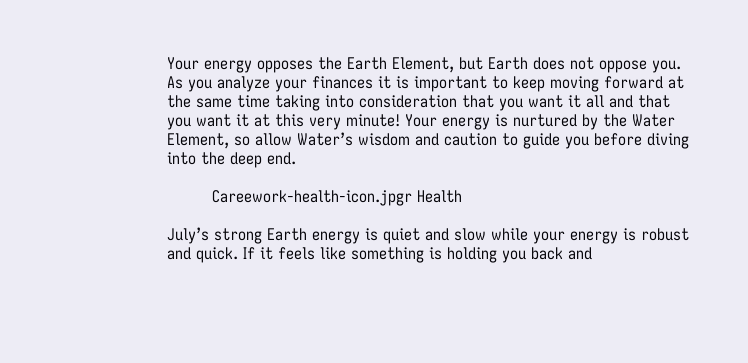Your energy opposes the Earth Element, but Earth does not oppose you. As you analyze your finances it is important to keep moving forward at the same time taking into consideration that you want it all and that you want it at this very minute! Your energy is nurtured by the Water Element, so allow Water’s wisdom and caution to guide you before diving into the deep end.

         Careework-health-icon.jpgr Health

July’s strong Earth energy is quiet and slow while your energy is robust and quick. If it feels like something is holding you back and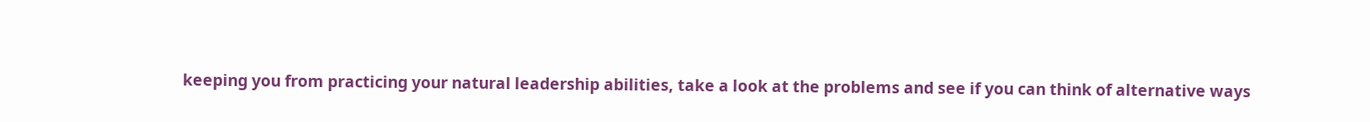keeping you from practicing your natural leadership abilities, take a look at the problems and see if you can think of alternative ways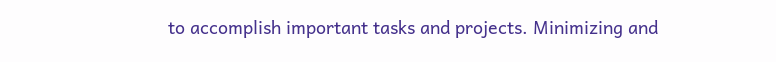to accomplish important tasks and projects. Minimizing and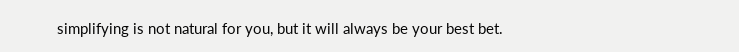simplifying is not natural for you, but it will always be your best bet.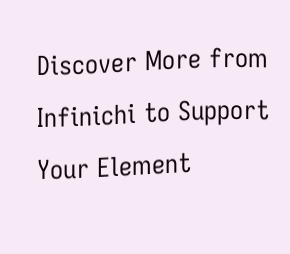Discover More from Infinichi to Support Your Element